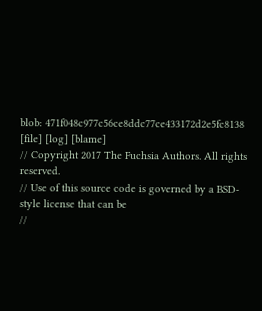blob: 471f048c977c56ce8ddc77ce433172d2e5fc8138 [file] [log] [blame]
// Copyright 2017 The Fuchsia Authors. All rights reserved.
// Use of this source code is governed by a BSD-style license that can be
//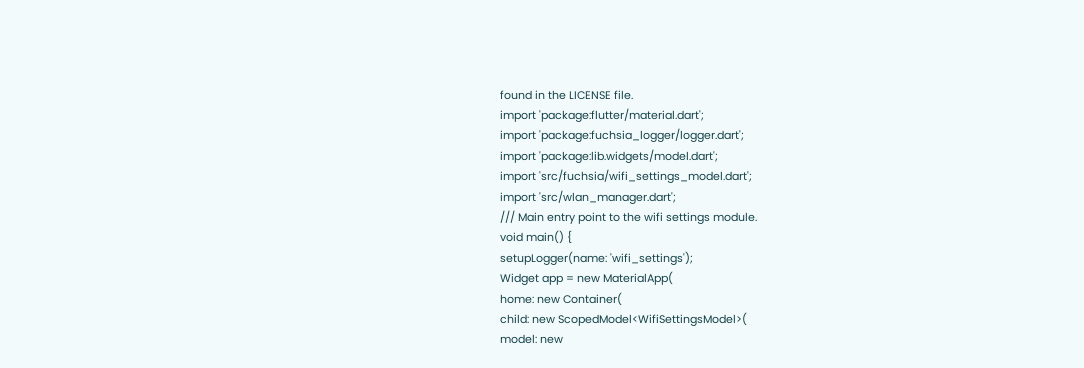found in the LICENSE file.
import 'package:flutter/material.dart';
import 'package:fuchsia_logger/logger.dart';
import 'package:lib.widgets/model.dart';
import 'src/fuchsia/wifi_settings_model.dart';
import 'src/wlan_manager.dart';
/// Main entry point to the wifi settings module.
void main() {
setupLogger(name: 'wifi_settings');
Widget app = new MaterialApp(
home: new Container(
child: new ScopedModel<WifiSettingsModel>(
model: new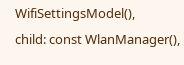WifiSettingsModel(),
child: const WlanManager(),